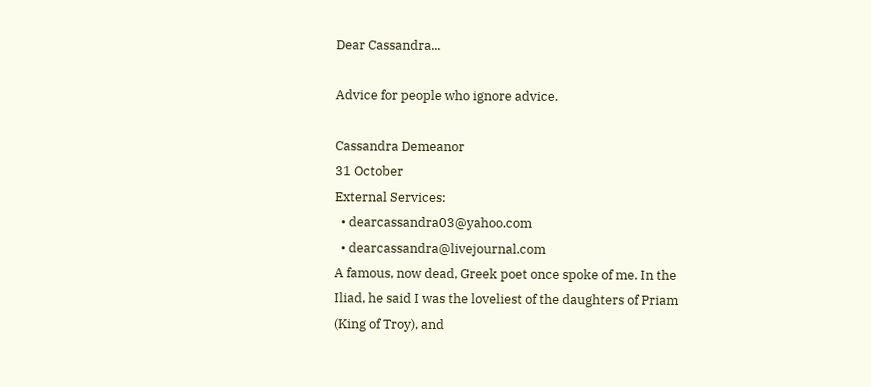Dear Cassandra...

Advice for people who ignore advice.

Cassandra Demeanor
31 October
External Services:
  • dearcassandra03@yahoo.com
  • dearcassandra@livejournal.com
A famous, now dead, Greek poet once spoke of me. In the Iliad, he said I was the loveliest of the daughters of Priam (King of Troy), and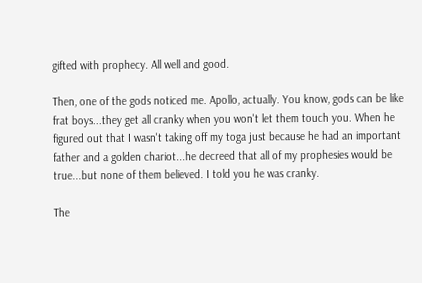gifted with prophecy. All well and good.

Then, one of the gods noticed me. Apollo, actually. You know, gods can be like frat boys...they get all cranky when you won't let them touch you. When he figured out that I wasn't taking off my toga just because he had an important father and a golden chariot...he decreed that all of my prophesies would be true...but none of them believed. I told you he was cranky.

The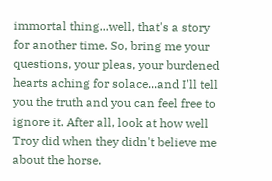immortal thing...well, that's a story for another time. So, bring me your questions, your pleas, your burdened hearts aching for solace...and I'll tell you the truth and you can feel free to ignore it. After all, look at how well Troy did when they didn't believe me about the horse.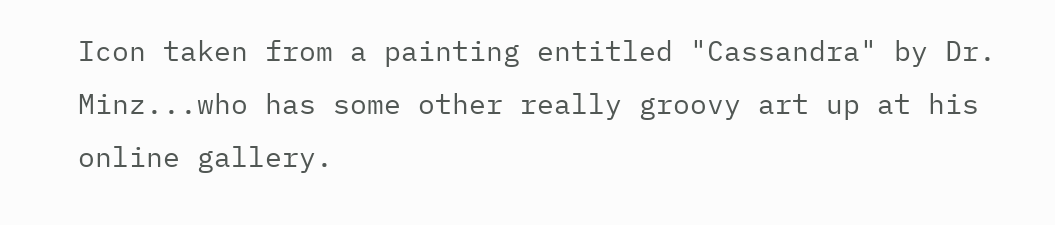Icon taken from a painting entitled "Cassandra" by Dr. Minz...who has some other really groovy art up at his online gallery.